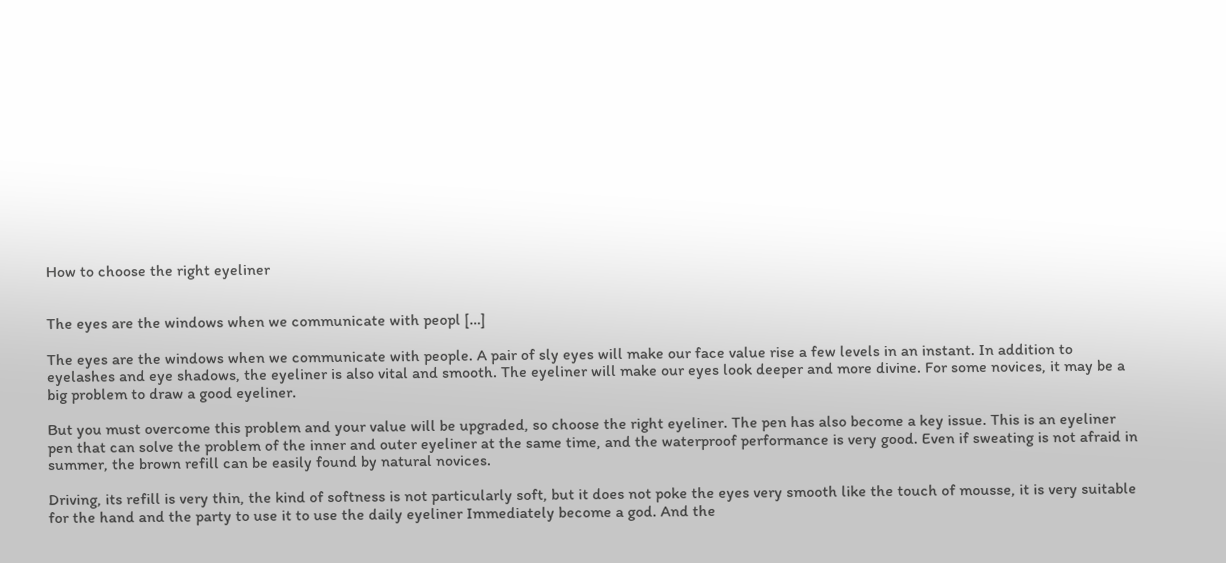How to choose the right eyeliner


The eyes are the windows when we communicate with peopl […]

The eyes are the windows when we communicate with people. A pair of sly eyes will make our face value rise a few levels in an instant. In addition to eyelashes and eye shadows, the eyeliner is also vital and smooth. The eyeliner will make our eyes look deeper and more divine. For some novices, it may be a big problem to draw a good eyeliner.

But you must overcome this problem and your value will be upgraded, so choose the right eyeliner. The pen has also become a key issue. This is an eyeliner pen that can solve the problem of the inner and outer eyeliner at the same time, and the waterproof performance is very good. Even if sweating is not afraid in summer, the brown refill can be easily found by natural novices.

Driving, its refill is very thin, the kind of softness is not particularly soft, but it does not poke the eyes very smooth like the touch of mousse, it is very suitable for the hand and the party to use it to use the daily eyeliner Immediately become a god. And the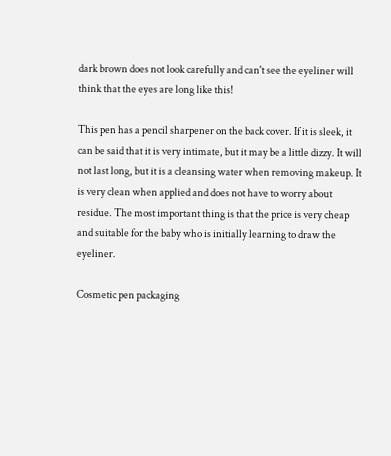dark brown does not look carefully and can't see the eyeliner will think that the eyes are long like this!

This pen has a pencil sharpener on the back cover. If it is sleek, it can be said that it is very intimate, but it may be a little dizzy. It will not last long, but it is a cleansing water when removing makeup. It is very clean when applied and does not have to worry about residue. The most important thing is that the price is very cheap and suitable for the baby who is initially learning to draw the eyeliner.

Cosmetic pen packaging